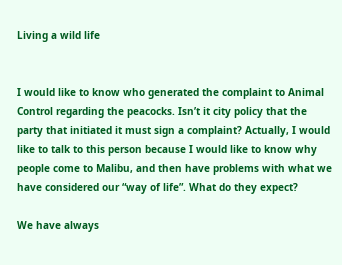Living a wild life


I would like to know who generated the complaint to Animal Control regarding the peacocks. Isn’t it city policy that the party that initiated it must sign a complaint? Actually, I would like to talk to this person because I would like to know why people come to Malibu, and then have problems with what we have considered our “way of life”. What do they expect?

We have always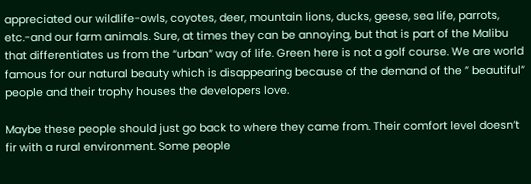appreciated our wildlife-owls, coyotes, deer, mountain lions, ducks, geese, sea life, parrots, etc.-and our farm animals. Sure, at times they can be annoying, but that is part of the Malibu that differentiates us from the “urban” way of life. Green here is not a golf course. We are world famous for our natural beauty which is disappearing because of the demand of the ” beautiful” people and their trophy houses the developers love.

Maybe these people should just go back to where they came from. Their comfort level doesn’t fir with a rural environment. Some people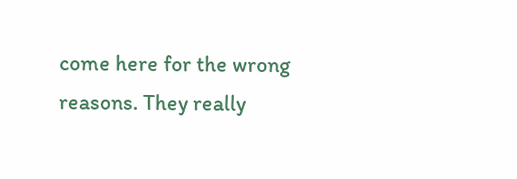come here for the wrong reasons. They really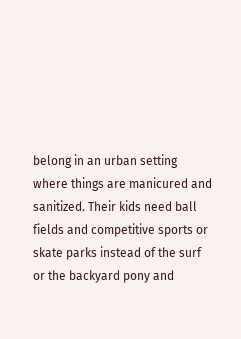belong in an urban setting where things are manicured and sanitized. Their kids need ball fields and competitive sports or skate parks instead of the surf or the backyard pony and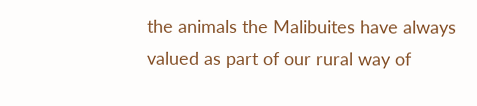the animals the Malibuites have always valued as part of our rural way of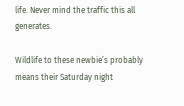life. Never mind the traffic this all generates.

Wildlife to these newbie’s probably means their Saturday night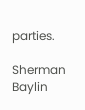parties.

Sherman Baylin